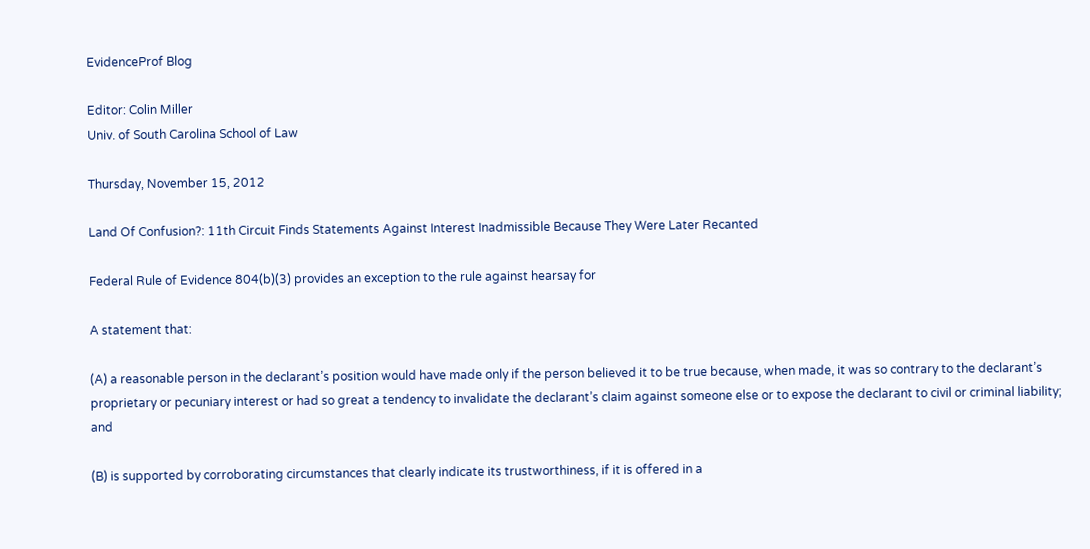EvidenceProf Blog

Editor: Colin Miller
Univ. of South Carolina School of Law

Thursday, November 15, 2012

Land Of Confusion?: 11th Circuit Finds Statements Against Interest Inadmissible Because They Were Later Recanted

Federal Rule of Evidence 804(b)(3) provides an exception to the rule against hearsay for

A statement that:

(A) a reasonable person in the declarant’s position would have made only if the person believed it to be true because, when made, it was so contrary to the declarant’s proprietary or pecuniary interest or had so great a tendency to invalidate the declarant’s claim against someone else or to expose the declarant to civil or criminal liability; and

(B) is supported by corroborating circumstances that clearly indicate its trustworthiness, if it is offered in a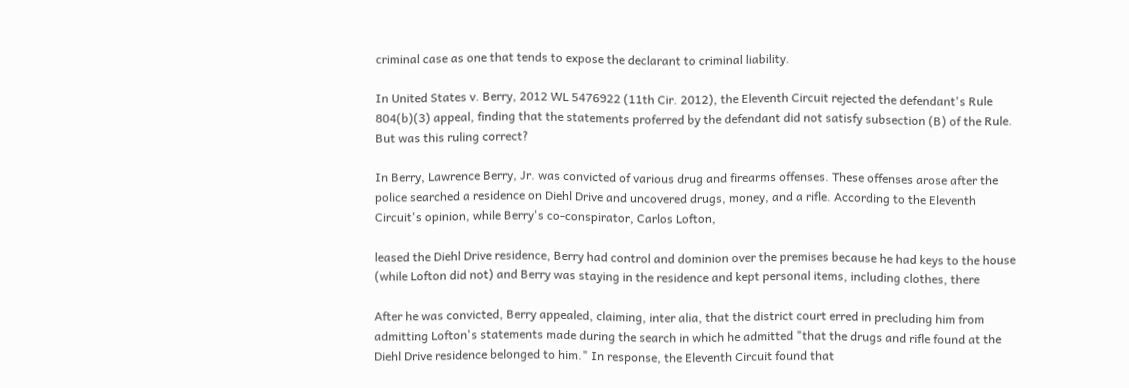criminal case as one that tends to expose the declarant to criminal liability.

In United States v. Berry, 2012 WL 5476922 (11th Cir. 2012), the Eleventh Circuit rejected the defendant's Rule 804(b)(3) appeal, finding that the statements proferred by the defendant did not satisfy subsection (B) of the Rule. But was this ruling correct?

In Berry, Lawrence Berry, Jr. was convicted of various drug and firearms offenses. These offenses arose after the police searched a residence on Diehl Drive and uncovered drugs, money, and a rifle. According to the Eleventh Circuit's opinion, while Berry's co-conspirator, Carlos Lofton,

leased the Diehl Drive residence, Berry had control and dominion over the premises because he had keys to the house (while Lofton did not) and Berry was staying in the residence and kept personal items, including clothes, there

After he was convicted, Berry appealed, claiming, inter alia, that the district court erred in precluding him from admitting Lofton's statements made during the search in which he admitted "that the drugs and rifle found at the Diehl Drive residence belonged to him." In response, the Eleventh Circuit found that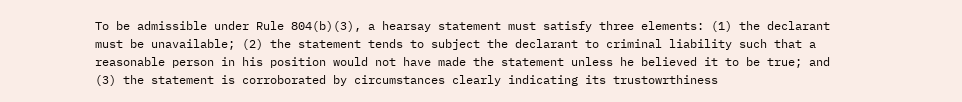To be admissible under Rule 804(b)(3), a hearsay statement must satisfy three elements: (1) the declarant must be unavailable; (2) the statement tends to subject the declarant to criminal liability such that a reasonable person in his position would not have made the statement unless he believed it to be true; and (3) the statement is corroborated by circumstances clearly indicating its trustowrthiness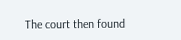The court then found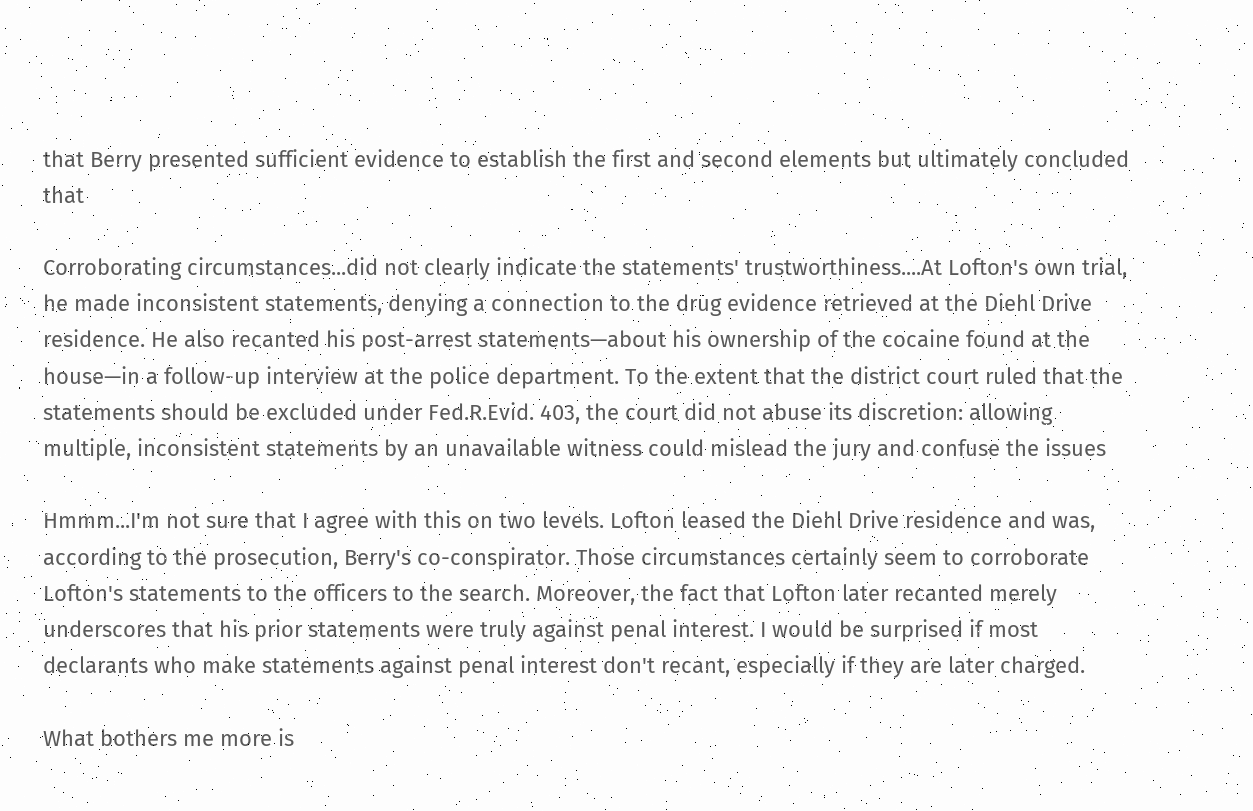that Berry presented sufficient evidence to establish the first and second elements but ultimately concluded that

Corroborating circumstances...did not clearly indicate the statements' trustworthiness....At Lofton's own trial, he made inconsistent statements, denying a connection to the drug evidence retrieved at the Diehl Drive residence. He also recanted his post-arrest statements—about his ownership of the cocaine found at the house—in a follow-up interview at the police department. To the extent that the district court ruled that the statements should be excluded under Fed.R.Evid. 403, the court did not abuse its discretion: allowing multiple, inconsistent statements by an unavailable witness could mislead the jury and confuse the issues

Hmmm...I'm not sure that I agree with this on two levels. Lofton leased the Diehl Drive residence and was, according to the prosecution, Berry's co-conspirator. Those circumstances certainly seem to corroborate Lofton's statements to the officers to the search. Moreover, the fact that Lofton later recanted merely underscores that his prior statements were truly against penal interest. I would be surprised if most declarants who make statements against penal interest don't recant, especially if they are later charged.

What bothers me more is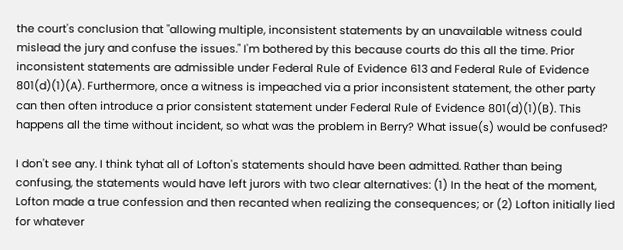the court's conclusion that "allowing multiple, inconsistent statements by an unavailable witness could mislead the jury and confuse the issues." I'm bothered by this because courts do this all the time. Prior inconsistent statements are admissible under Federal Rule of Evidence 613 and Federal Rule of Evidence 801(d)(1)(A). Furthermore, once a witness is impeached via a prior inconsistent statement, the other party can then often introduce a prior consistent statement under Federal Rule of Evidence 801(d)(1)(B). This happens all the time without incident, so what was the problem in Berry? What issue(s) would be confused?

I don't see any. I think tyhat all of Lofton's statements should have been admitted. Rather than being confusing, the statements would have left jurors with two clear alternatives: (1) In the heat of the moment, Lofton made a true confession and then recanted when realizing the consequences; or (2) Lofton initially lied for whatever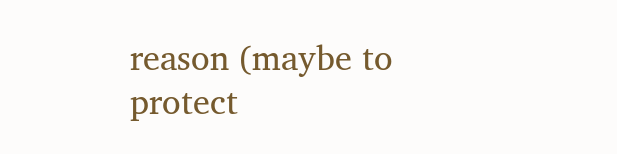reason (maybe to protect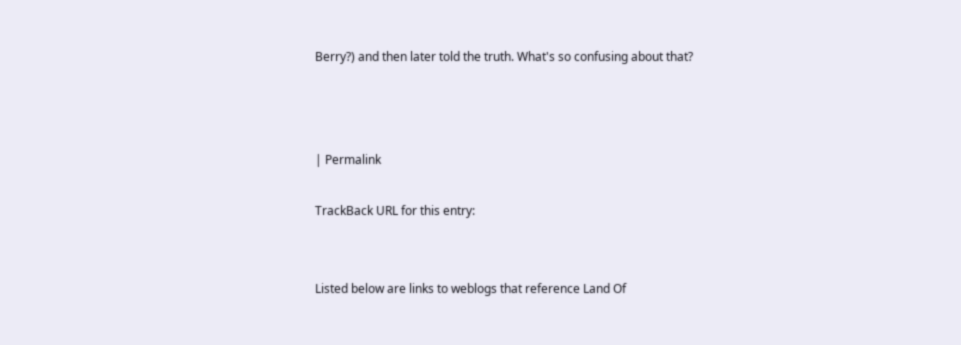Berry?) and then later told the truth. What's so confusing about that?



| Permalink

TrackBack URL for this entry:


Listed below are links to weblogs that reference Land Of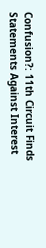Confusion?: 11th Circuit Finds Statements Against Interest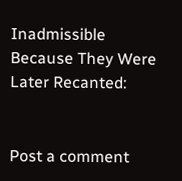Inadmissible Because They Were Later Recanted:


Post a comment